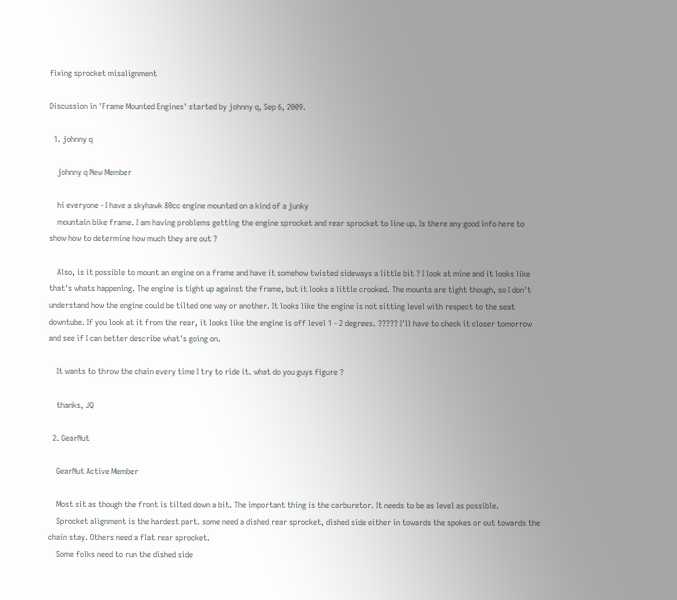fixing sprocket misalignment

Discussion in 'Frame Mounted Engines' started by johnny q, Sep 6, 2009.

  1. johnny q

    johnny q New Member

    hi everyone - I have a skyhawk 80cc engine mounted on a kind of a junky
    mountain bike frame. I am having problems getting the engine sprocket and rear sprocket to line up. Is there any good info here to show how to determine how much they are out ?

    Also, is it possible to mount an engine on a frame and have it somehow twisted sideways a little bit ? I look at mine and it looks like that's whats happening. The engine is tight up against the frame, but it looks a little crooked. The mounts are tight though, so I don't understand how the engine could be tilted one way or another. It looks like the engine is not sitting level with respect to the seat downtube. If you look at it from the rear, it looks like the engine is off level 1 - 2 degrees. ????? I'll have to check it closer tomorrow and see if I can better describe what's going on.

    It wants to throw the chain every time I try to ride it. what do you guys figure ?

    thanks, JQ

  2. GearNut

    GearNut Active Member

    Most sit as though the front is tilted down a bit. The important thing is the carburetor. It needs to be as level as possible.
    Sprocket alignment is the hardest part. some need a dished rear sprocket, dished side either in towards the spokes or out towards the chain stay. Others need a flat rear sprocket.
    Some folks need to run the dished side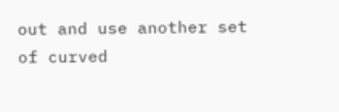out and use another set of curved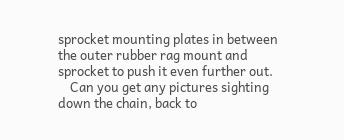sprocket mounting plates in between the outer rubber rag mount and sprocket to push it even further out.
    Can you get any pictures sighting down the chain, back to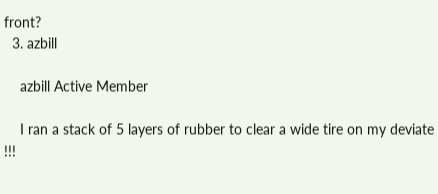front?
  3. azbill

    azbill Active Member

    I ran a stack of 5 layers of rubber to clear a wide tire on my deviate !!!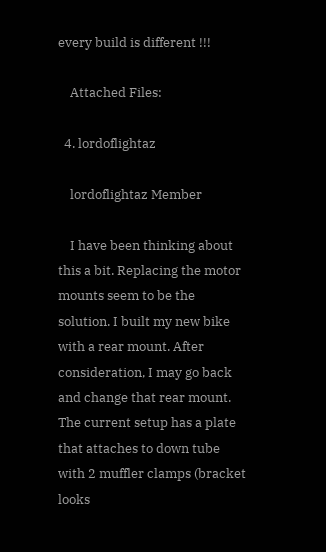every build is different !!!

    Attached Files:

  4. lordoflightaz

    lordoflightaz Member

    I have been thinking about this a bit. Replacing the motor mounts seem to be the solution. I built my new bike with a rear mount. After consideration, I may go back and change that rear mount. The current setup has a plate that attaches to down tube with 2 muffler clamps (bracket looks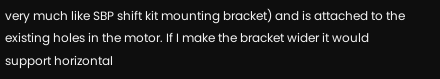very much like SBP shift kit mounting bracket) and is attached to the existing holes in the motor. If I make the bracket wider it would support horizontal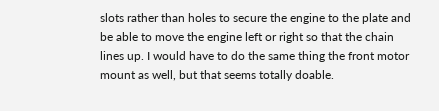slots rather than holes to secure the engine to the plate and be able to move the engine left or right so that the chain lines up. I would have to do the same thing the front motor mount as well, but that seems totally doable.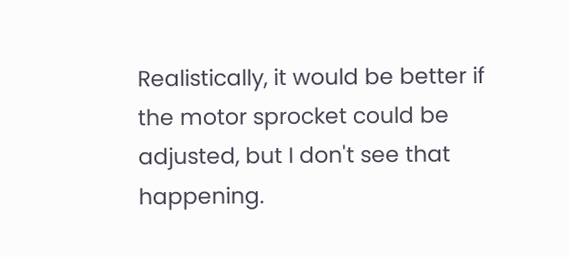Realistically, it would be better if the motor sprocket could be adjusted, but I don't see that happening.